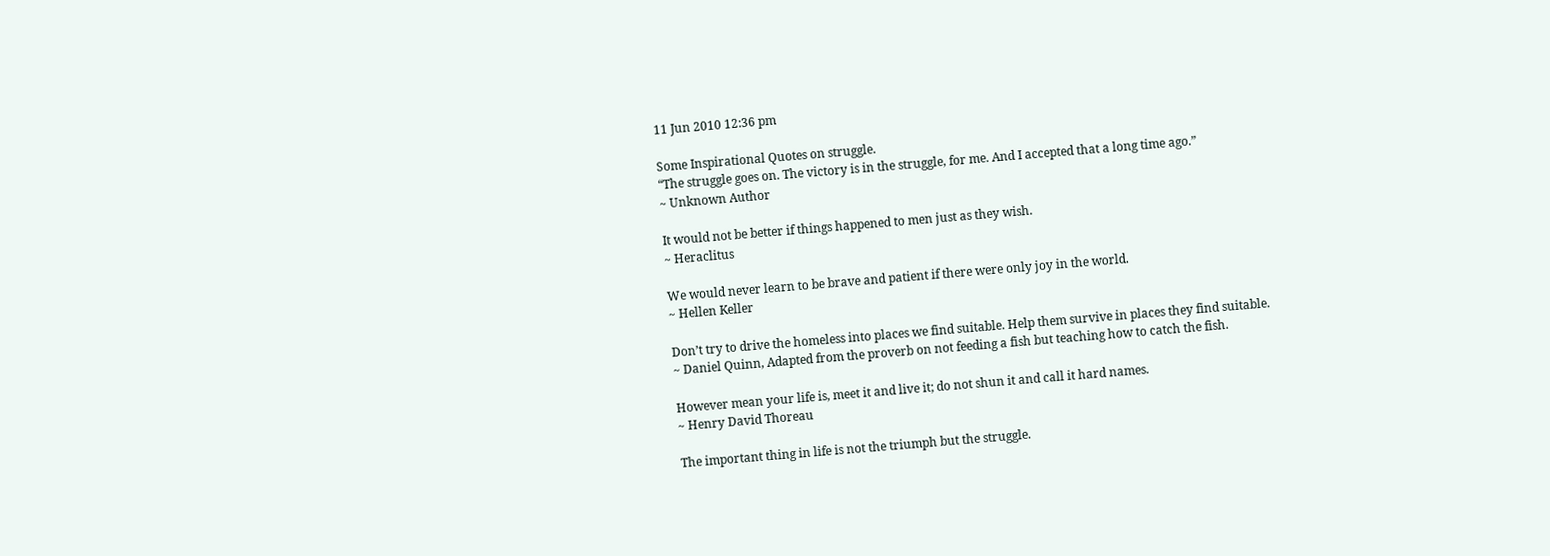11 Jun 2010 12:36 pm

Some Inspirational Quotes on struggle.
“The struggle goes on. The victory is in the struggle, for me. And I accepted that a long time ago.”
~ Unknown Author

It would not be better if things happened to men just as they wish.
~ Heraclitus

We would never learn to be brave and patient if there were only joy in the world.
~ Hellen Keller

Don’t try to drive the homeless into places we find suitable. Help them survive in places they find suitable.
~ Daniel Quinn, Adapted from the proverb on not feeding a fish but teaching how to catch the fish.

However mean your life is, meet it and live it; do not shun it and call it hard names.
~ Henry David Thoreau

The important thing in life is not the triumph but the struggle.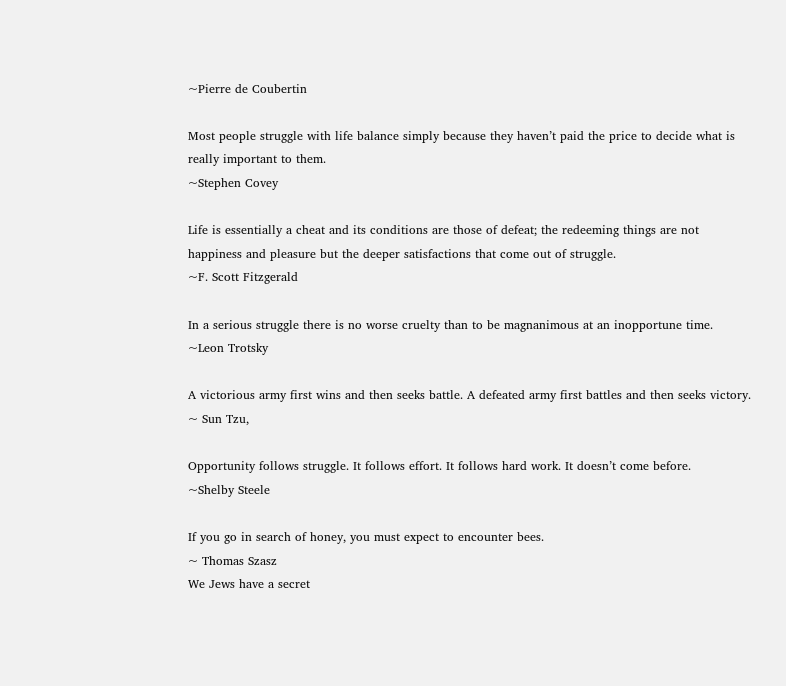~Pierre de Coubertin

Most people struggle with life balance simply because they haven’t paid the price to decide what is really important to them.
~Stephen Covey

Life is essentially a cheat and its conditions are those of defeat; the redeeming things are not happiness and pleasure but the deeper satisfactions that come out of struggle.
~F. Scott Fitzgerald

In a serious struggle there is no worse cruelty than to be magnanimous at an inopportune time.
~Leon Trotsky

A victorious army first wins and then seeks battle. A defeated army first battles and then seeks victory.
~ Sun Tzu,

Opportunity follows struggle. It follows effort. It follows hard work. It doesn’t come before.
~Shelby Steele

If you go in search of honey, you must expect to encounter bees.
~ Thomas Szasz
We Jews have a secret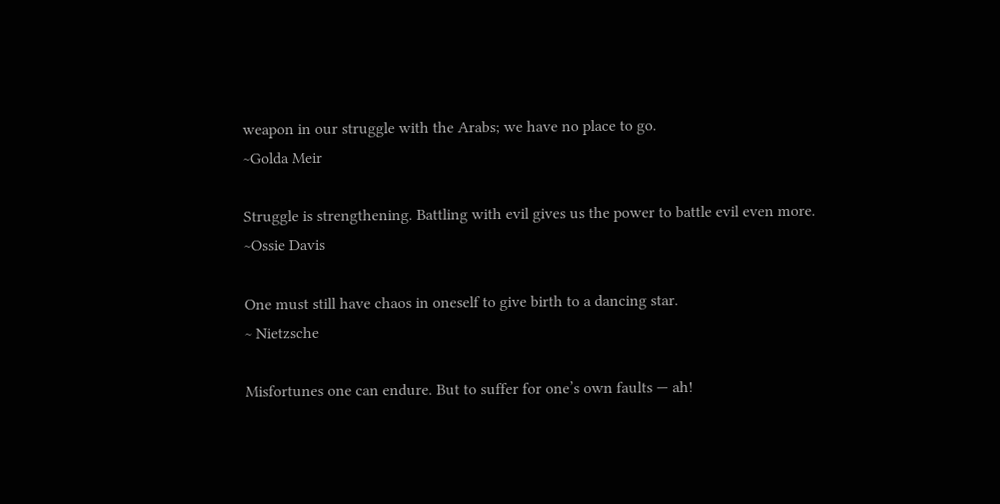weapon in our struggle with the Arabs; we have no place to go.
~Golda Meir

Struggle is strengthening. Battling with evil gives us the power to battle evil even more.
~Ossie Davis

One must still have chaos in oneself to give birth to a dancing star.
~ Nietzsche

Misfortunes one can endure. But to suffer for one’s own faults — ah!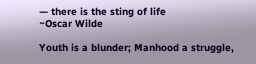— there is the sting of life
~Oscar Wilde

Youth is a blunder; Manhood a struggle,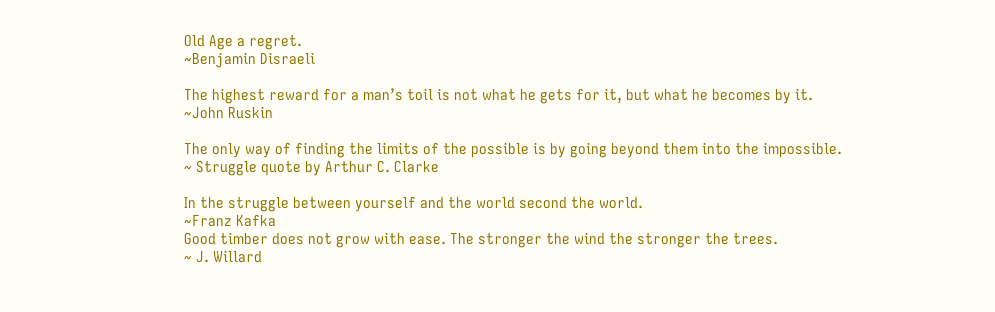Old Age a regret.
~Benjamin Disraeli

The highest reward for a man’s toil is not what he gets for it, but what he becomes by it.
~John Ruskin

The only way of finding the limits of the possible is by going beyond them into the impossible.
~ Struggle quote by Arthur C. Clarke

In the struggle between yourself and the world second the world.
~Franz Kafka
Good timber does not grow with ease. The stronger the wind the stronger the trees.
~ J. Willard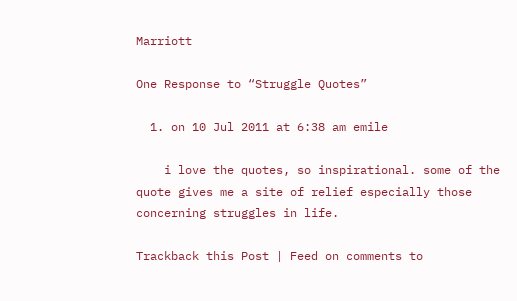Marriott

One Response to “Struggle Quotes”

  1. on 10 Jul 2011 at 6:38 am emile

    i love the quotes, so inspirational. some of the quote gives me a site of relief especially those concerning struggles in life.

Trackback this Post | Feed on comments to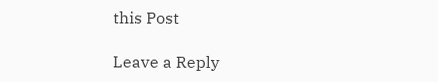this Post

Leave a Reply